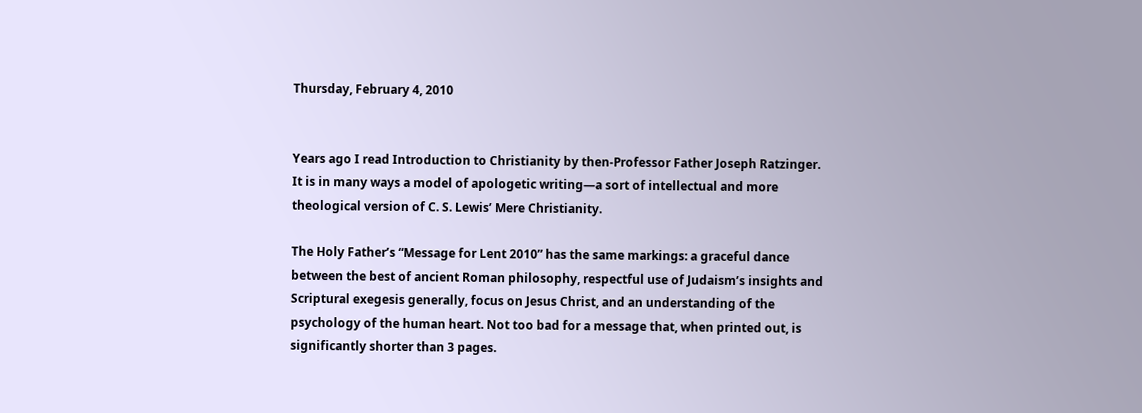Thursday, February 4, 2010


Years ago I read Introduction to Christianity by then-Professor Father Joseph Ratzinger. It is in many ways a model of apologetic writing—a sort of intellectual and more theological version of C. S. Lewis’ Mere Christianity.

The Holy Father’s “Message for Lent 2010” has the same markings: a graceful dance between the best of ancient Roman philosophy, respectful use of Judaism’s insights and Scriptural exegesis generally, focus on Jesus Christ, and an understanding of the psychology of the human heart. Not too bad for a message that, when printed out, is significantly shorter than 3 pages.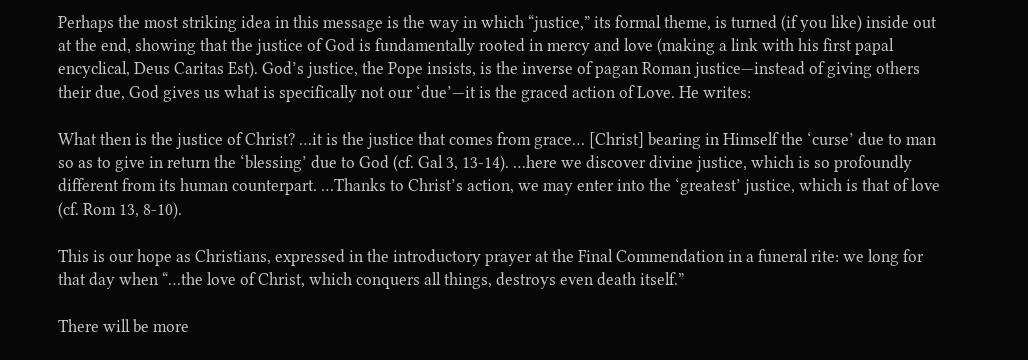Perhaps the most striking idea in this message is the way in which “justice,” its formal theme, is turned (if you like) inside out at the end, showing that the justice of God is fundamentally rooted in mercy and love (making a link with his first papal encyclical, Deus Caritas Est). God’s justice, the Pope insists, is the inverse of pagan Roman justice—instead of giving others their due, God gives us what is specifically not our ‘due’—it is the graced action of Love. He writes:

What then is the justice of Christ? …it is the justice that comes from grace… [Christ] bearing in Himself the ‘curse’ due to man so as to give in return the ‘blessing’ due to God (cf. Gal 3, 13-14). …here we discover divine justice, which is so profoundly different from its human counterpart. …Thanks to Christ’s action, we may enter into the ‘greatest’ justice, which is that of love (cf. Rom 13, 8-10).

This is our hope as Christians, expressed in the introductory prayer at the Final Commendation in a funeral rite: we long for that day when “…the love of Christ, which conquers all things, destroys even death itself.”

There will be more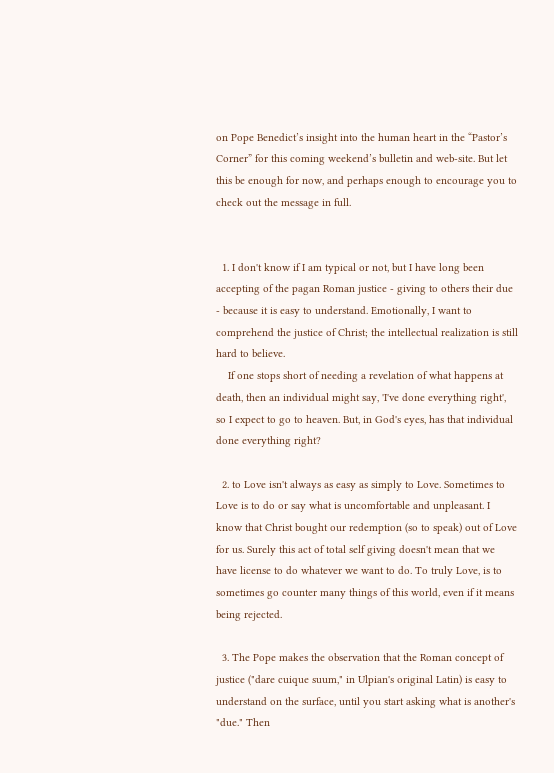on Pope Benedict’s insight into the human heart in the “Pastor’s Corner” for this coming weekend’s bulletin and web-site. But let this be enough for now, and perhaps enough to encourage you to check out the message in full.


  1. I don't know if I am typical or not, but I have long been accepting of the pagan Roman justice - giving to others their due - because it is easy to understand. Emotionally, I want to comprehend the justice of Christ; the intellectual realization is still hard to believe.
    If one stops short of needing a revelation of what happens at death, then an individual might say, 'I've done everything right', so I expect to go to heaven. But, in God's eyes, has that individual done everything right?

  2. to Love isn't always as easy as simply to Love. Sometimes to Love is to do or say what is uncomfortable and unpleasant. I know that Christ bought our redemption (so to speak) out of Love for us. Surely this act of total self giving doesn't mean that we have license to do whatever we want to do. To truly Love, is to sometimes go counter many things of this world, even if it means being rejected.

  3. The Pope makes the observation that the Roman concept of justice ("dare cuique suum," in Ulpian's original Latin) is easy to understand on the surface, until you start asking what is another's "due." Then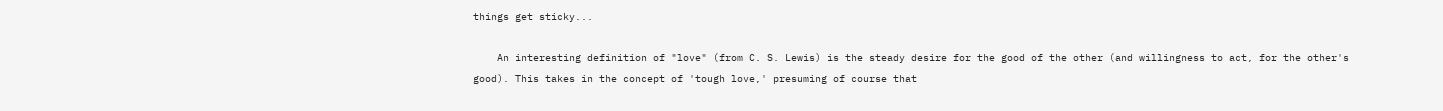things get sticky...

    An interesting definition of "love" (from C. S. Lewis) is the steady desire for the good of the other (and willingness to act, for the other's good). This takes in the concept of 'tough love,' presuming of course that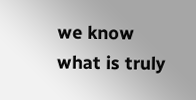we know what is truly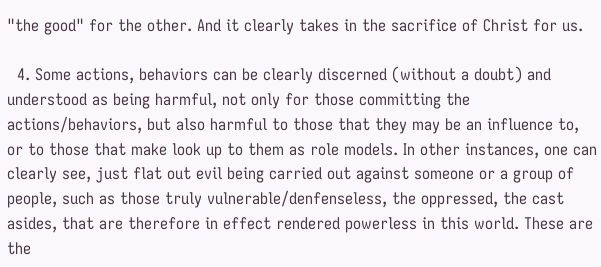"the good" for the other. And it clearly takes in the sacrifice of Christ for us.

  4. Some actions, behaviors can be clearly discerned (without a doubt) and understood as being harmful, not only for those committing the actions/behaviors, but also harmful to those that they may be an influence to, or to those that make look up to them as role models. In other instances, one can clearly see, just flat out evil being carried out against someone or a group of people, such as those truly vulnerable/denfenseless, the oppressed, the cast asides, that are therefore in effect rendered powerless in this world. These are the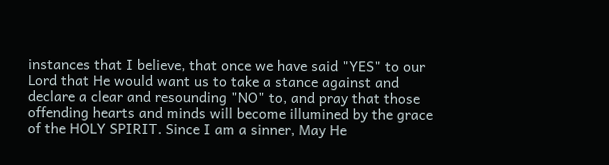instances that I believe, that once we have said "YES" to our Lord that He would want us to take a stance against and declare a clear and resounding "NO" to, and pray that those offending hearts and minds will become illumined by the grace of the HOLY SPIRIT. Since I am a sinner, May He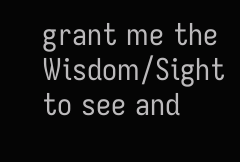grant me the Wisdom/Sight to see and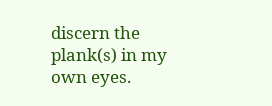discern the plank(s) in my own eyes.